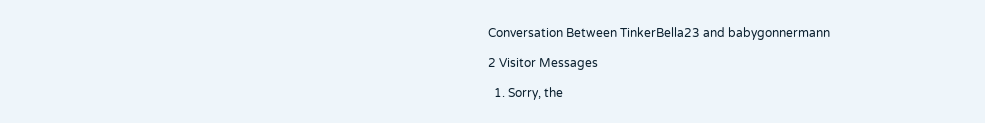Conversation Between TinkerBella23 and babygonnermann

2 Visitor Messages

  1. Sorry, the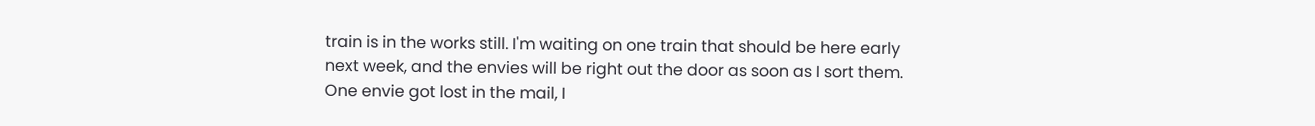train is in the works still. I'm waiting on one train that should be here early next week, and the envies will be right out the door as soon as I sort them. One envie got lost in the mail, I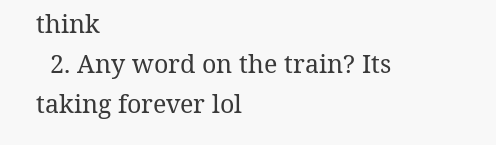think
  2. Any word on the train? Its taking forever lol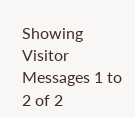Showing Visitor Messages 1 to 2 of 2